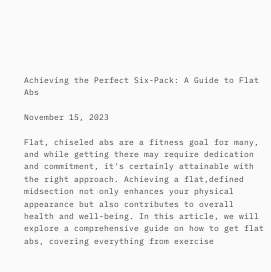Achieving the Perfect Six-Pack: A Guide to Flat Abs

November 15, 2023

Flat, chiseled abs are a fitness goal for many, and while getting there may require dedication and commitment, it's certainly attainable with the right approach. Achieving a flat,defined midsection not only enhances your physical appearance but also contributes to overall health and well-being. In this article, we will explore a comprehensive guide on how to get flat abs, covering everything from exercise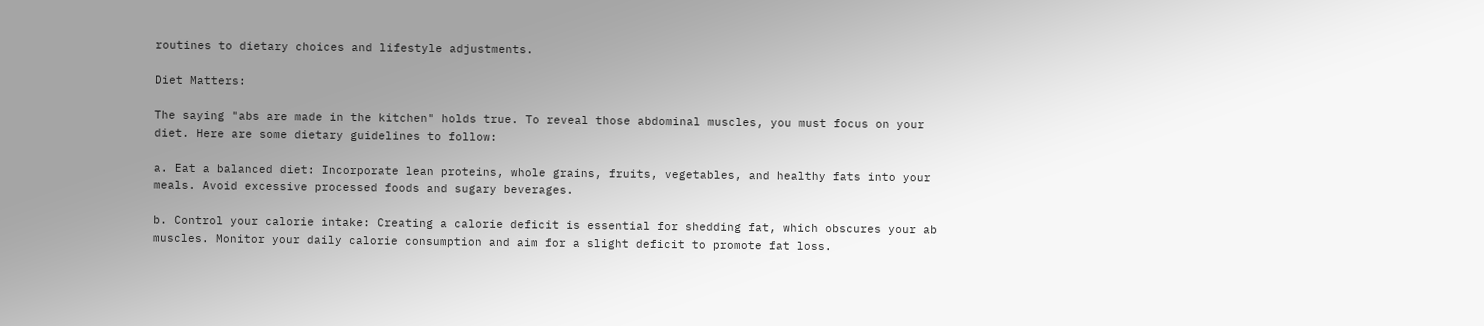routines to dietary choices and lifestyle adjustments.

Diet Matters:

The saying "abs are made in the kitchen" holds true. To reveal those abdominal muscles, you must focus on your diet. Here are some dietary guidelines to follow:

a. Eat a balanced diet: Incorporate lean proteins, whole grains, fruits, vegetables, and healthy fats into your meals. Avoid excessive processed foods and sugary beverages.

b. Control your calorie intake: Creating a calorie deficit is essential for shedding fat, which obscures your ab muscles. Monitor your daily calorie consumption and aim for a slight deficit to promote fat loss.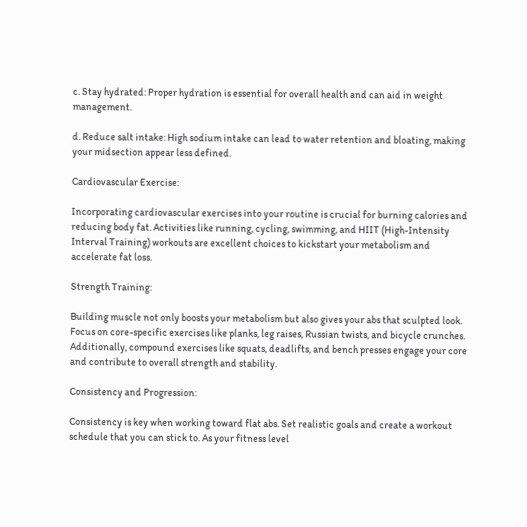c. Stay hydrated: Proper hydration is essential for overall health and can aid in weight management.

d. Reduce salt intake: High sodium intake can lead to water retention and bloating, making your midsection appear less defined.

Cardiovascular Exercise:

Incorporating cardiovascular exercises into your routine is crucial for burning calories and reducing body fat. Activities like running, cycling, swimming, and HIIT (High-Intensity Interval Training) workouts are excellent choices to kickstart your metabolism and accelerate fat loss.

Strength Training:

Building muscle not only boosts your metabolism but also gives your abs that sculpted look. Focus on core-specific exercises like planks, leg raises, Russian twists, and bicycle crunches. Additionally, compound exercises like squats, deadlifts, and bench presses engage your core and contribute to overall strength and stability.

Consistency and Progression:

Consistency is key when working toward flat abs. Set realistic goals and create a workout schedule that you can stick to. As your fitness level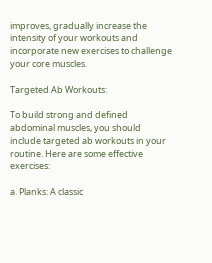improves, gradually increase the intensity of your workouts and incorporate new exercises to challenge your core muscles.

Targeted Ab Workouts:

To build strong and defined abdominal muscles, you should include targeted ab workouts in your routine. Here are some effective exercises:

a. Planks: A classic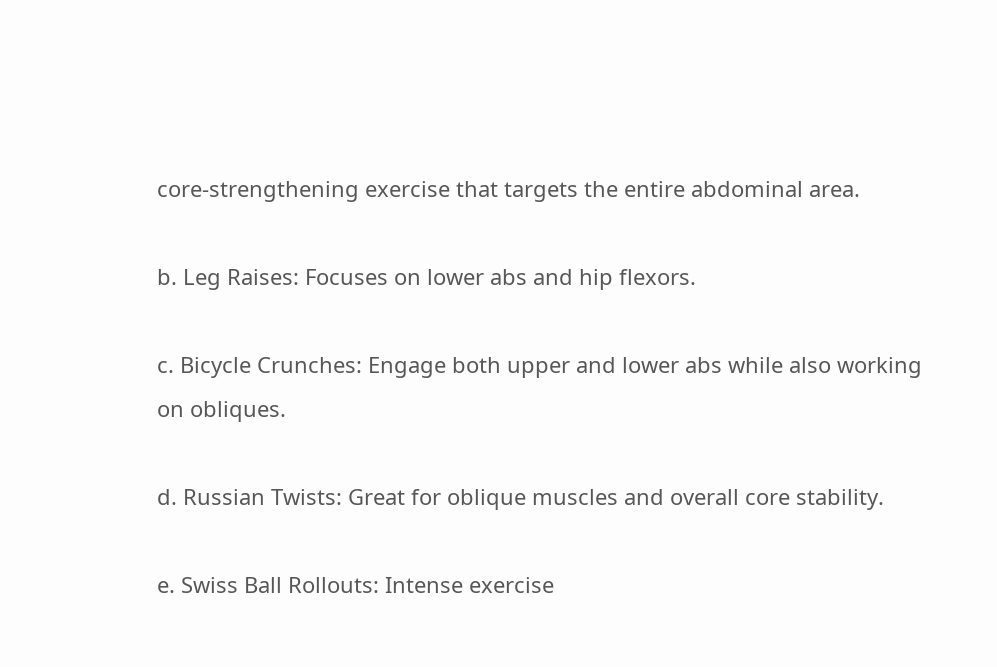core-strengthening exercise that targets the entire abdominal area.

b. Leg Raises: Focuses on lower abs and hip flexors.

c. Bicycle Crunches: Engage both upper and lower abs while also working on obliques.

d. Russian Twists: Great for oblique muscles and overall core stability.

e. Swiss Ball Rollouts: Intense exercise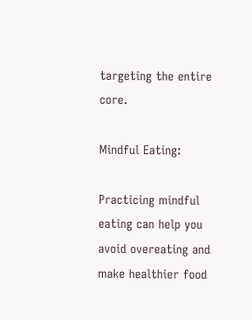targeting the entire core.

Mindful Eating:

Practicing mindful eating can help you avoid overeating and make healthier food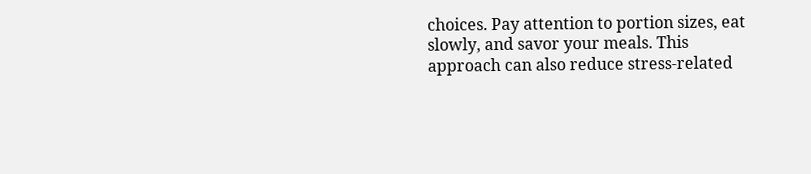choices. Pay attention to portion sizes, eat slowly, and savor your meals. This approach can also reduce stress-related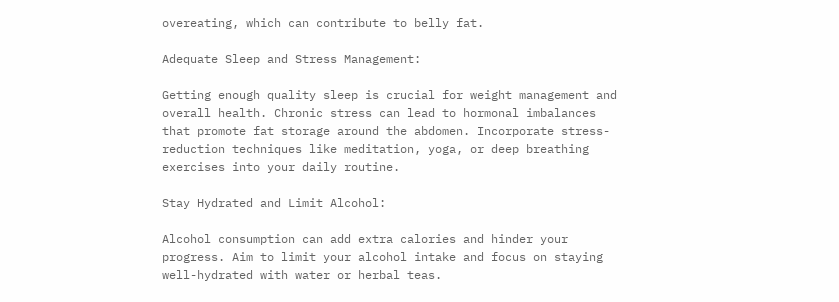overeating, which can contribute to belly fat.

Adequate Sleep and Stress Management:

Getting enough quality sleep is crucial for weight management and overall health. Chronic stress can lead to hormonal imbalances that promote fat storage around the abdomen. Incorporate stress-reduction techniques like meditation, yoga, or deep breathing exercises into your daily routine.

Stay Hydrated and Limit Alcohol:

Alcohol consumption can add extra calories and hinder your progress. Aim to limit your alcohol intake and focus on staying well-hydrated with water or herbal teas.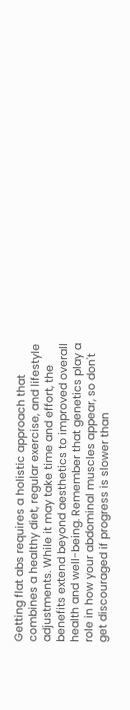Getting flat abs requires a holistic approach that combines a healthy diet, regular exercise, and lifestyle adjustments. While it may take time and effort, the benefits extend beyond aesthetics to improved overall health and well-being. Remember that genetics play a role in how your abdominal muscles appear, so don't get discouraged if progress is slower than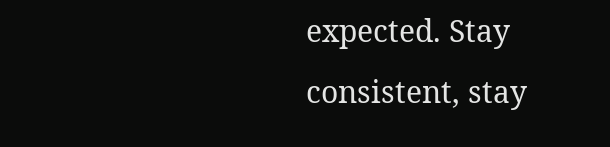expected. Stay consistent, stay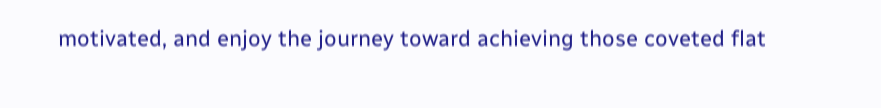motivated, and enjoy the journey toward achieving those coveted flat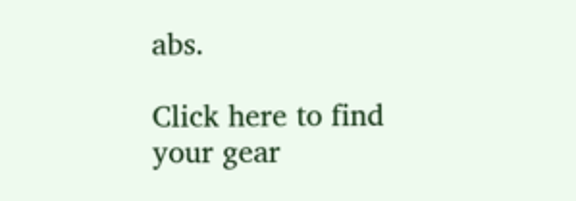abs.

Click here to find your gear